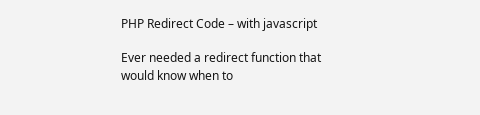PHP Redirect Code – with javascript

Ever needed a redirect function that would know when to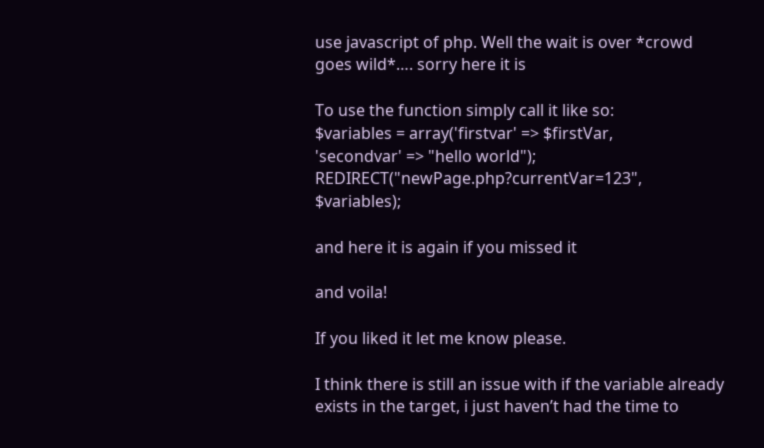use javascript of php. Well the wait is over *crowd goes wild*…. sorry here it is

To use the function simply call it like so:
$variables = array('firstvar' => $firstVar,
'secondvar' => "hello world");
REDIRECT("newPage.php?currentVar=123", $variables);

and here it is again if you missed it

and voila!

If you liked it let me know please.

I think there is still an issue with if the variable already exists in the target, i just haven’t had the time to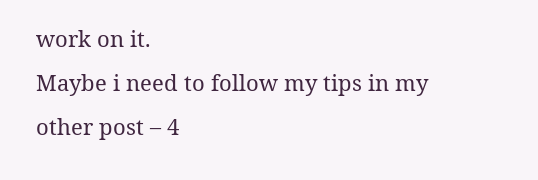work on it.
Maybe i need to follow my tips in my other post – 4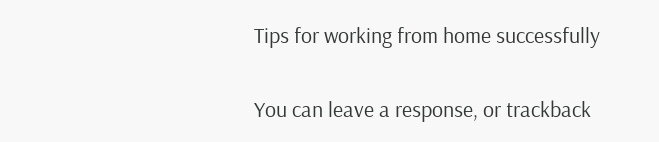Tips for working from home successfully

You can leave a response, or trackback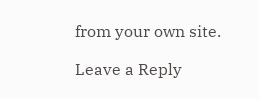from your own site.

Leave a Reply